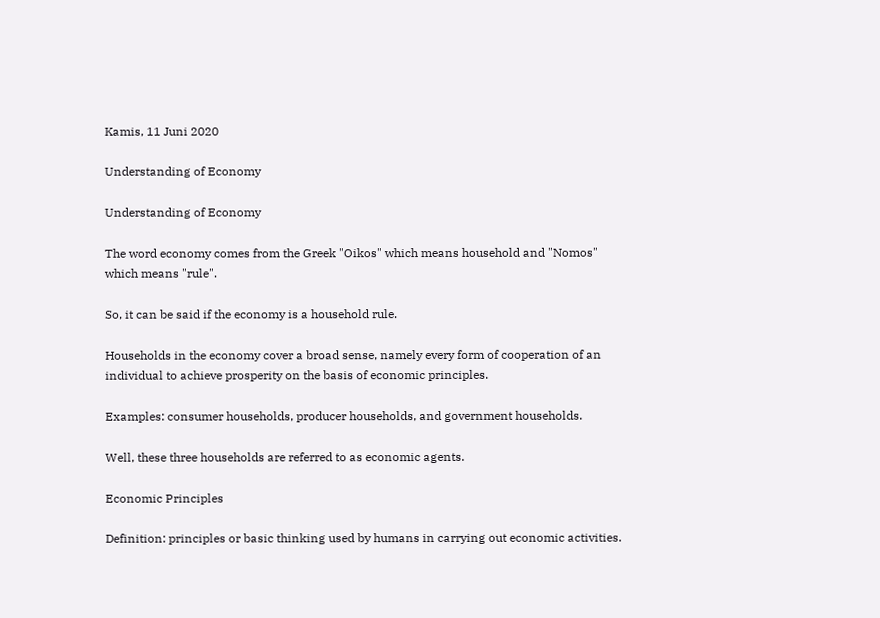Kamis, 11 Juni 2020

Understanding of Economy

Understanding of Economy

The word economy comes from the Greek "Oikos" which means household and "Nomos" which means "rule".

So, it can be said if the economy is a household rule.

Households in the economy cover a broad sense, namely every form of cooperation of an individual to achieve prosperity on the basis of economic principles.

Examples: consumer households, producer households, and government households.

Well, these three households are referred to as economic agents.

Economic Principles

Definition: principles or basic thinking used by humans in carrying out economic activities.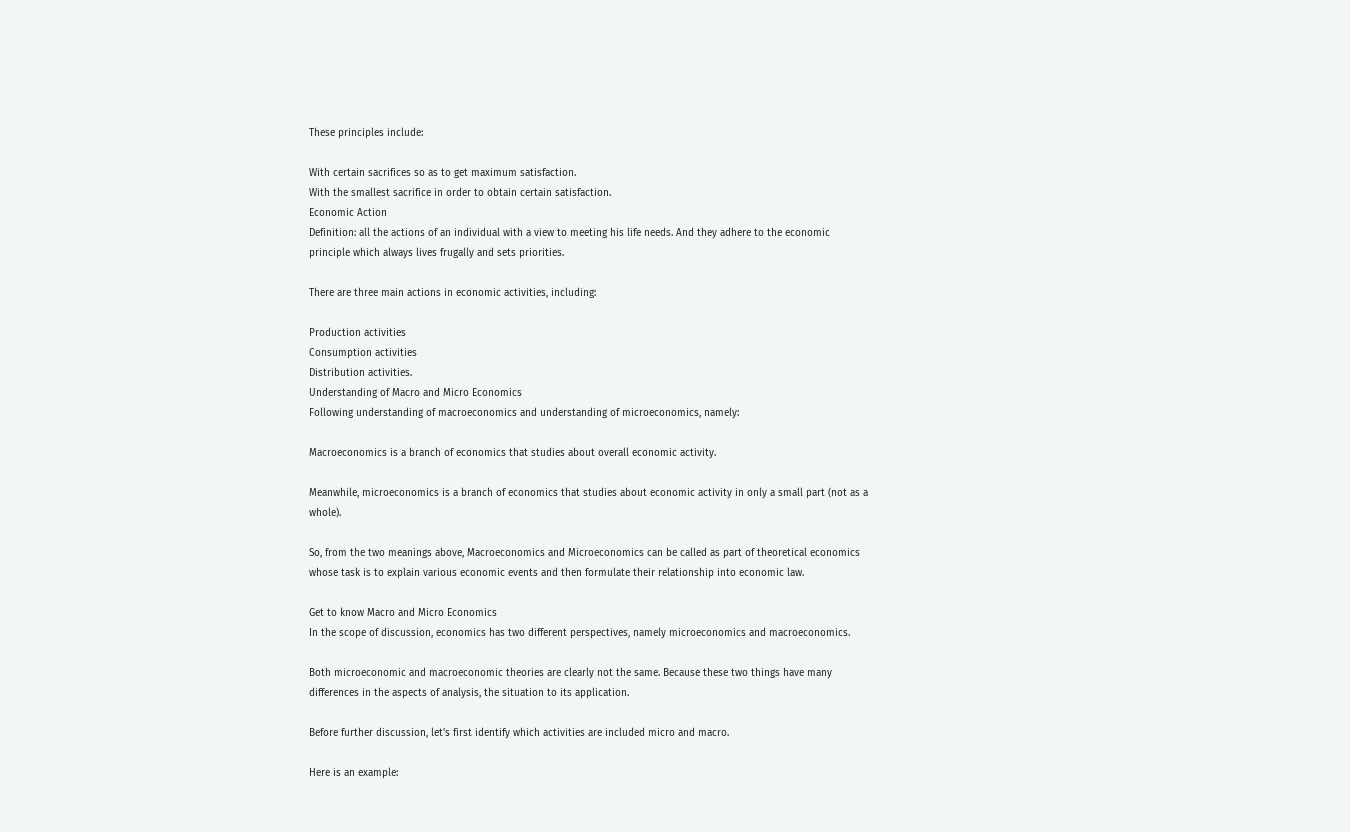These principles include:

With certain sacrifices so as to get maximum satisfaction.
With the smallest sacrifice in order to obtain certain satisfaction.
Economic Action
Definition: all the actions of an individual with a view to meeting his life needs. And they adhere to the economic principle which always lives frugally and sets priorities.

There are three main actions in economic activities, including:

Production activities
Consumption activities
Distribution activities.
Understanding of Macro and Micro Economics
Following understanding of macroeconomics and understanding of microeconomics, namely:

Macroeconomics is a branch of economics that studies about overall economic activity.

Meanwhile, microeconomics is a branch of economics that studies about economic activity in only a small part (not as a whole).

So, from the two meanings above, Macroeconomics and Microeconomics can be called as part of theoretical economics whose task is to explain various economic events and then formulate their relationship into economic law.

Get to know Macro and Micro Economics
In the scope of discussion, economics has two different perspectives, namely microeconomics and macroeconomics.

Both microeconomic and macroeconomic theories are clearly not the same. Because these two things have many differences in the aspects of analysis, the situation to its application.

Before further discussion, let's first identify which activities are included micro and macro.

Here is an example: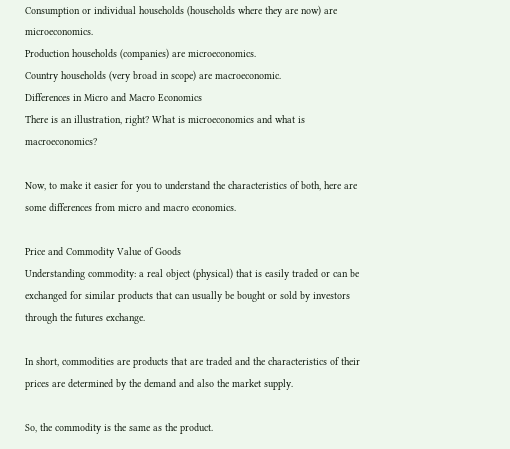Consumption or individual households (households where they are now) are microeconomics.
Production households (companies) are microeconomics.
Country households (very broad in scope) are macroeconomic.
Differences in Micro and Macro Economics
There is an illustration, right? What is microeconomics and what is macroeconomics?

Now, to make it easier for you to understand the characteristics of both, here are some differences from micro and macro economics.

Price and Commodity Value of Goods
Understanding commodity: a real object (physical) that is easily traded or can be exchanged for similar products that can usually be bought or sold by investors through the futures exchange.

In short, commodities are products that are traded and the characteristics of their prices are determined by the demand and also the market supply.

So, the commodity is the same as the product.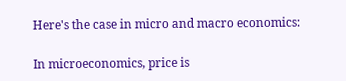Here's the case in micro and macro economics:

In microeconomics, price is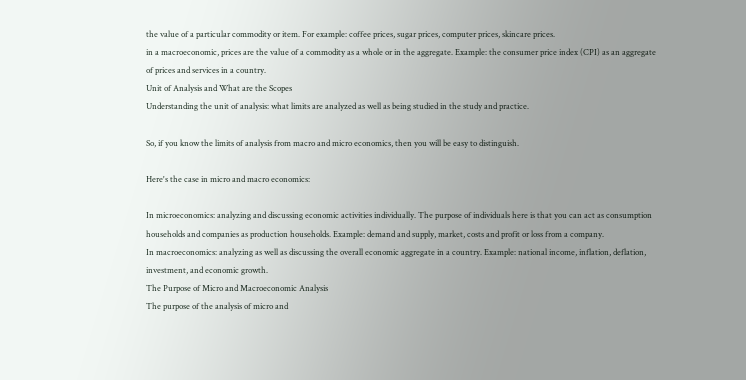the value of a particular commodity or item. For example: coffee prices, sugar prices, computer prices, skincare prices.
in a macroeconomic, prices are the value of a commodity as a whole or in the aggregate. Example: the consumer price index (CPI) as an aggregate of prices and services in a country.
Unit of Analysis and What are the Scopes
Understanding the unit of analysis: what limits are analyzed as well as being studied in the study and practice.

So, if you know the limits of analysis from macro and micro economics, then you will be easy to distinguish.

Here's the case in micro and macro economics:

In microeconomics: analyzing and discussing economic activities individually. The purpose of individuals here is that you can act as consumption households and companies as production households. Example: demand and supply, market, costs and profit or loss from a company.
In macroeconomics: analyzing as well as discussing the overall economic aggregate in a country. Example: national income, inflation, deflation, investment, and economic growth.
The Purpose of Micro and Macroeconomic Analysis
The purpose of the analysis of micro and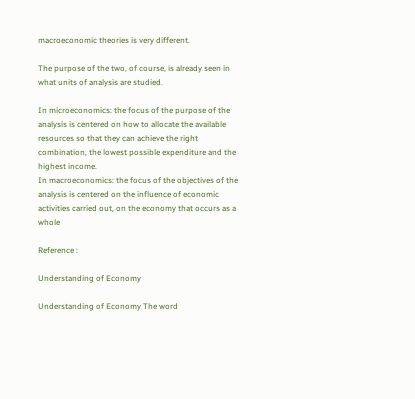macroeconomic theories is very different.

The purpose of the two, of course, is already seen in what units of analysis are studied.

In microeconomics: the focus of the purpose of the analysis is centered on how to allocate the available resources so that they can achieve the right combination, the lowest possible expenditure and the highest income.
In macroeconomics: the focus of the objectives of the analysis is centered on the influence of economic activities carried out, on the economy that occurs as a whole

Reference :

Understanding of Economy

Understanding of Economy The word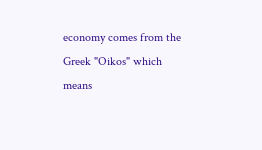economy comes from the Greek "Oikos" which means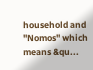household and "Nomos" which means &qu...